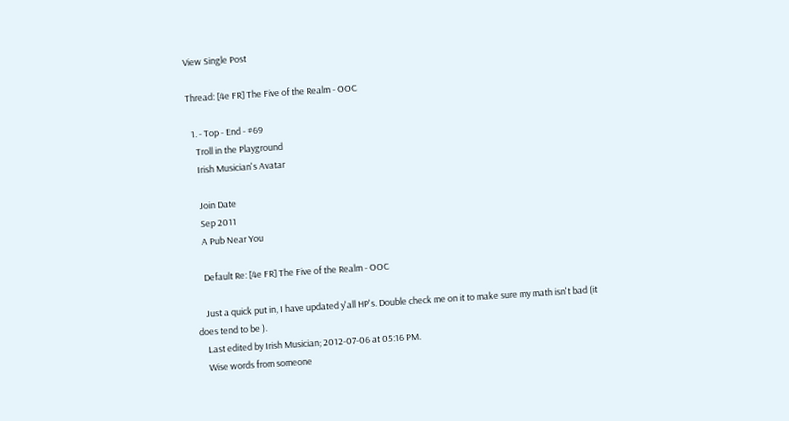View Single Post

Thread: [4e FR] The Five of the Realm - OOC

  1. - Top - End - #69
    Troll in the Playground
    Irish Musician's Avatar

    Join Date
    Sep 2011
    A Pub Near You

    Default Re: [4e FR] The Five of the Realm - OOC

    Just a quick put in, I have updated y'all HP's. Double check me on it to make sure my math isn't bad (it does tend to be ).
    Last edited by Irish Musician; 2012-07-06 at 05:16 PM.
    Wise words from someone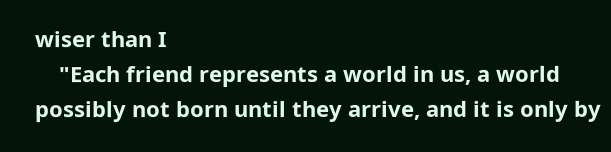wiser than I
    "Each friend represents a world in us, a world possibly not born until they arrive, and it is only by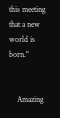this meeting that a new world is born."


    Amazing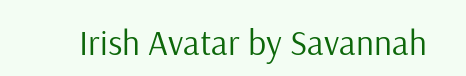Irish Avatar by Savannah